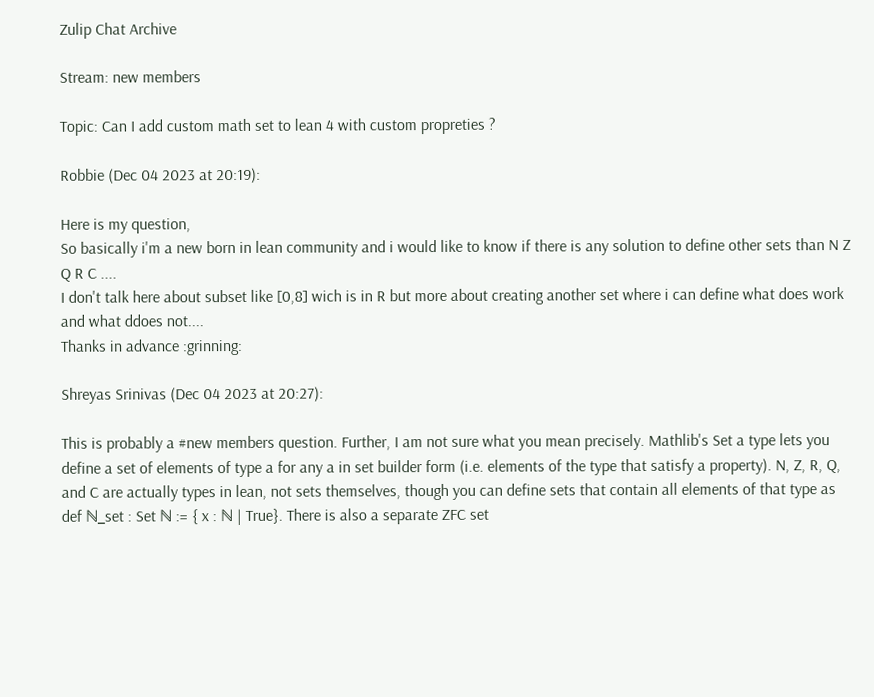Zulip Chat Archive

Stream: new members

Topic: Can I add custom math set to lean 4 with custom propreties ?

Robbie (Dec 04 2023 at 20:19):

Here is my question,
So basically i'm a new born in lean community and i would like to know if there is any solution to define other sets than N Z Q R C ....
I don't talk here about subset like [0,8] wich is in R but more about creating another set where i can define what does work and what ddoes not....
Thanks in advance :grinning:

Shreyas Srinivas (Dec 04 2023 at 20:27):

This is probably a #new members question. Further, I am not sure what you mean precisely. Mathlib's Set a type lets you define a set of elements of type a for any a in set builder form (i.e. elements of the type that satisfy a property). N, Z, R, Q, and C are actually types in lean, not sets themselves, though you can define sets that contain all elements of that type as def ℕ_set : Set ℕ := { x : ℕ | True}. There is also a separate ZFC set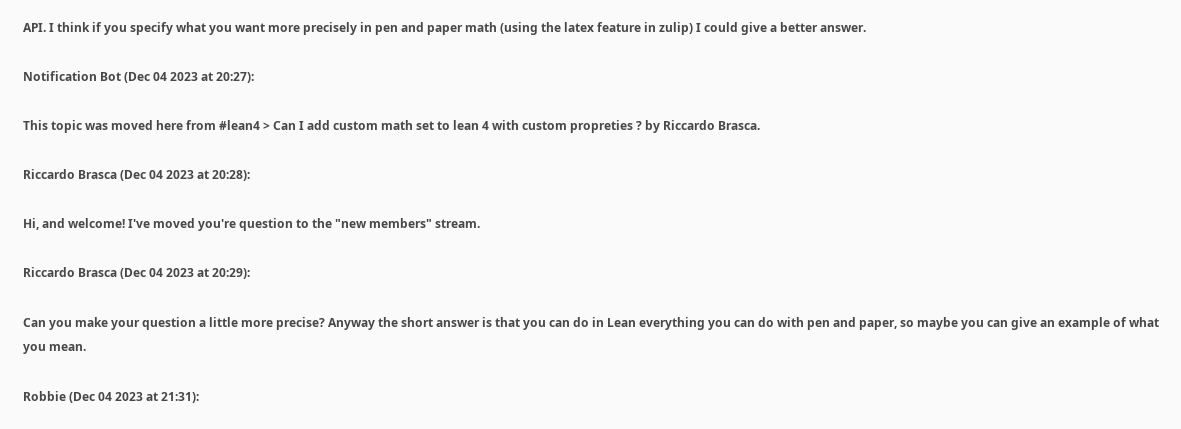API. I think if you specify what you want more precisely in pen and paper math (using the latex feature in zulip) I could give a better answer.

Notification Bot (Dec 04 2023 at 20:27):

This topic was moved here from #lean4 > Can I add custom math set to lean 4 with custom propreties ? by Riccardo Brasca.

Riccardo Brasca (Dec 04 2023 at 20:28):

Hi, and welcome! I've moved you're question to the "new members" stream.

Riccardo Brasca (Dec 04 2023 at 20:29):

Can you make your question a little more precise? Anyway the short answer is that you can do in Lean everything you can do with pen and paper, so maybe you can give an example of what you mean.

Robbie (Dec 04 2023 at 21:31):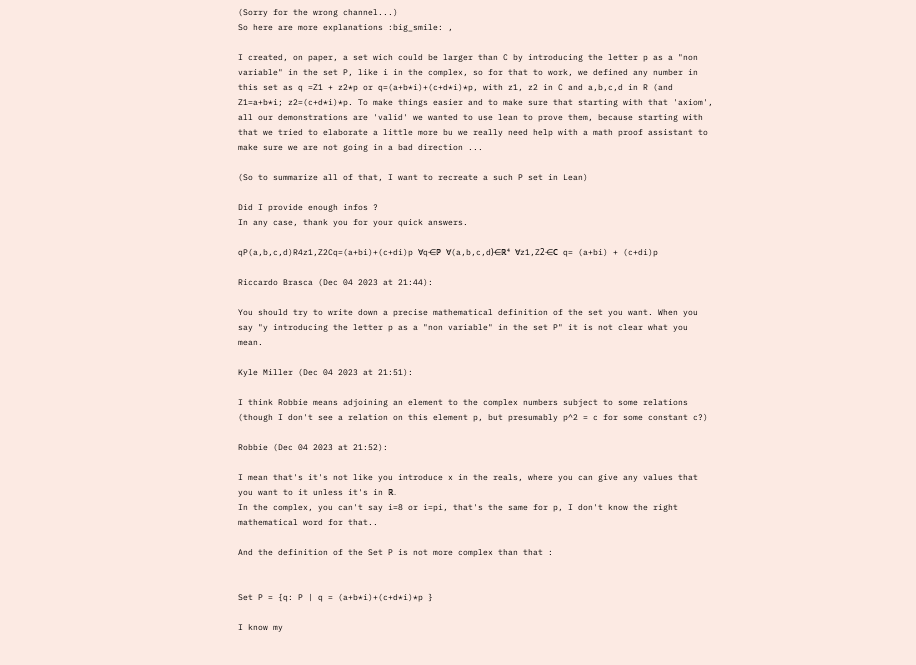(Sorry for the wrong channel...)
So here are more explanations :big_smile: ,

I created, on paper, a set wich could be larger than C by introducing the letter p as a "non variable" in the set P, like i in the complex, so for that to work, we defined any number in this set as q =Z1 + z2*p or q=(a+b*i)+(c+d*i)*p, with z1, z2 in C and a,b,c,d in R (and Z1=a+b*i; z2=(c+d*i)*p. To make things easier and to make sure that starting with that 'axiom', all our demonstrations are 'valid' we wanted to use lean to prove them, because starting with that we tried to elaborate a little more bu we really need help with a math proof assistant to make sure we are not going in a bad direction ...

(So to summarize all of that, I want to recreate a such P set in Lean)

Did I provide enough infos ?
In any case, thank you for your quick answers.

qP(a,b,c,d)R4z1,Z2Cq=(a+bi)+(c+di)p ∀q⋲ℙ ∀(a,b,c,d)⋲ℝ⁴ ∀z1,Z2⋲ℂ q= (a+bi) + (c+di)p

Riccardo Brasca (Dec 04 2023 at 21:44):

You should try to write down a precise mathematical definition of the set you want. When you say "y introducing the letter p as a "non variable" in the set P" it is not clear what you mean.

Kyle Miller (Dec 04 2023 at 21:51):

I think Robbie means adjoining an element to the complex numbers subject to some relations (though I don't see a relation on this element p, but presumably p^2 = c for some constant c?)

Robbie (Dec 04 2023 at 21:52):

I mean that's it's not like you introduce x in the reals, where you can give any values that you want to it unless it's in ℝ.
In the complex, you can't say i=8 or i=pi, that's the same for p, I don't know the right mathematical word for that..

And the definition of the Set P is not more complex than that :


Set P = {q: P | q = (a+b*i)+(c+d*i)*p }

I know my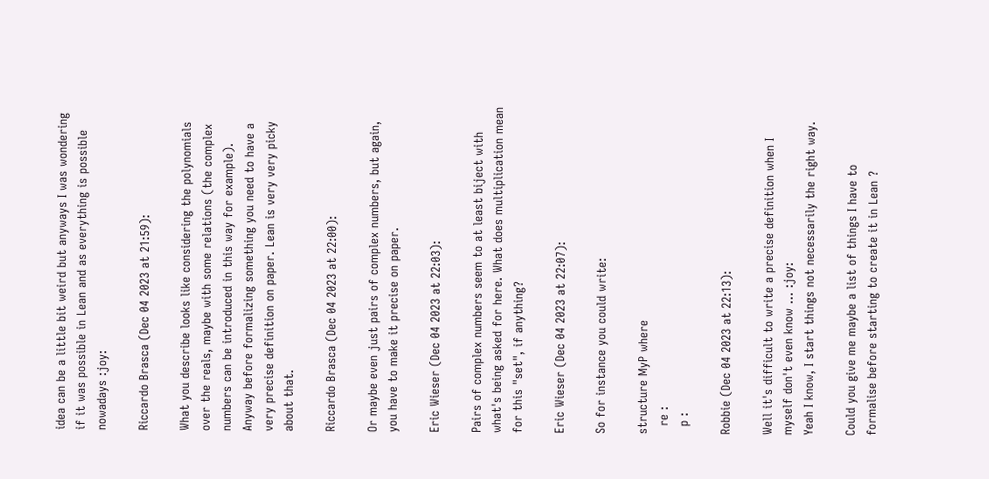idea can be a little bit weird but anyways I was wondering if it was possible in Lean and as everything is possible nowadays :joy:

Riccardo Brasca (Dec 04 2023 at 21:59):

What you describe looks like considering the polynomials over the reals, maybe with some relations (the complex numbers can be introduced in this way for example). Anyway before formalizing something you need to have a very precise definition on paper. Lean is very very picky about that.

Riccardo Brasca (Dec 04 2023 at 22:00):

Or maybe even just pairs of complex numbers, but again, you have to make it precise on paper.

Eric Wieser (Dec 04 2023 at 22:03):

Pairs of complex numbers seem to at least biject with what's being asked for here. What does multiplication mean for this "set", if anything?

Eric Wieser (Dec 04 2023 at 22:07):

So for instance you could write:

structure MyP where
  re :
  p :

Robbie (Dec 04 2023 at 22:13):

Well it's difficult to write a precise definition when I myself don't even know ... :joy:
Yeah I know, I start things not necessarily the right way.

Could you give me maybe a list of things I have to formalise before starting to create it in Lean ?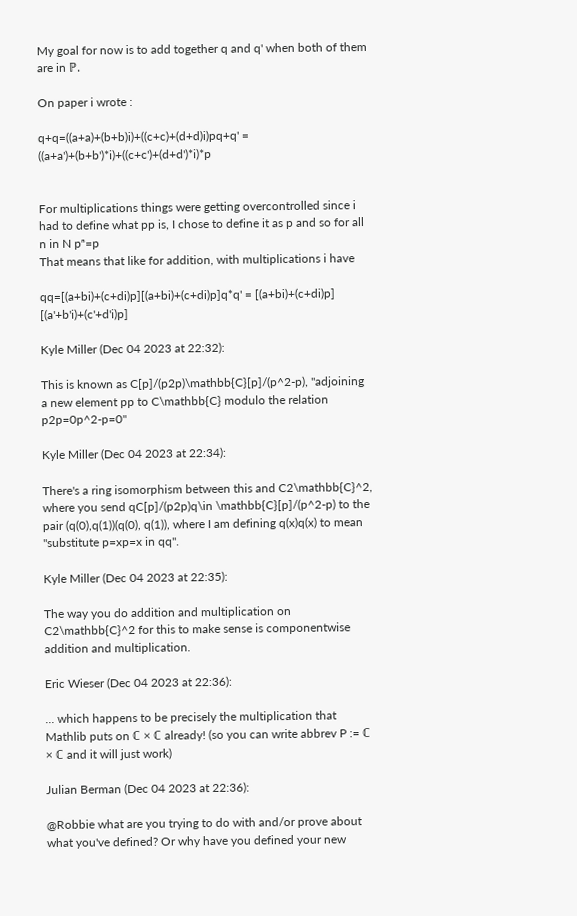My goal for now is to add together q and q' when both of them are in ℙ.

On paper i wrote :

q+q=((a+a)+(b+b)i)+((c+c)+(d+d)i)pq+q' = ((a+a')+(b+b')*i)+((c+c')+(d+d')*i)*p


For multiplications things were getting overcontrolled since i had to define what pp is, I chose to define it as p and so for all n in N pⁿ=p
That means that like for addition, with multiplications i have

qq=[(a+bi)+(c+di)p][(a+bi)+(c+di)p]q*q' = [(a+bi)+(c+di)p] [(a'+b'i)+(c'+d'i)p]

Kyle Miller (Dec 04 2023 at 22:32):

This is known as C[p]/(p2p)\mathbb{C}[p]/(p^2-p), "adjoining a new element pp to C\mathbb{C} modulo the relation p2p=0p^2-p=0"

Kyle Miller (Dec 04 2023 at 22:34):

There's a ring isomorphism between this and C2\mathbb{C}^2, where you send qC[p]/(p2p)q\in \mathbb{C}[p]/(p^2-p) to the pair (q(0),q(1))(q(0), q(1)), where I am defining q(x)q(x) to mean "substitute p=xp=x in qq".

Kyle Miller (Dec 04 2023 at 22:35):

The way you do addition and multiplication on C2\mathbb{C}^2 for this to make sense is componentwise addition and multiplication.

Eric Wieser (Dec 04 2023 at 22:36):

... which happens to be precisely the multiplication that Mathlib puts on ℂ × ℂ already! (so you can write abbrev P := ℂ × ℂ and it will just work)

Julian Berman (Dec 04 2023 at 22:36):

@Robbie what are you trying to do with and/or prove about what you've defined? Or why have you defined your new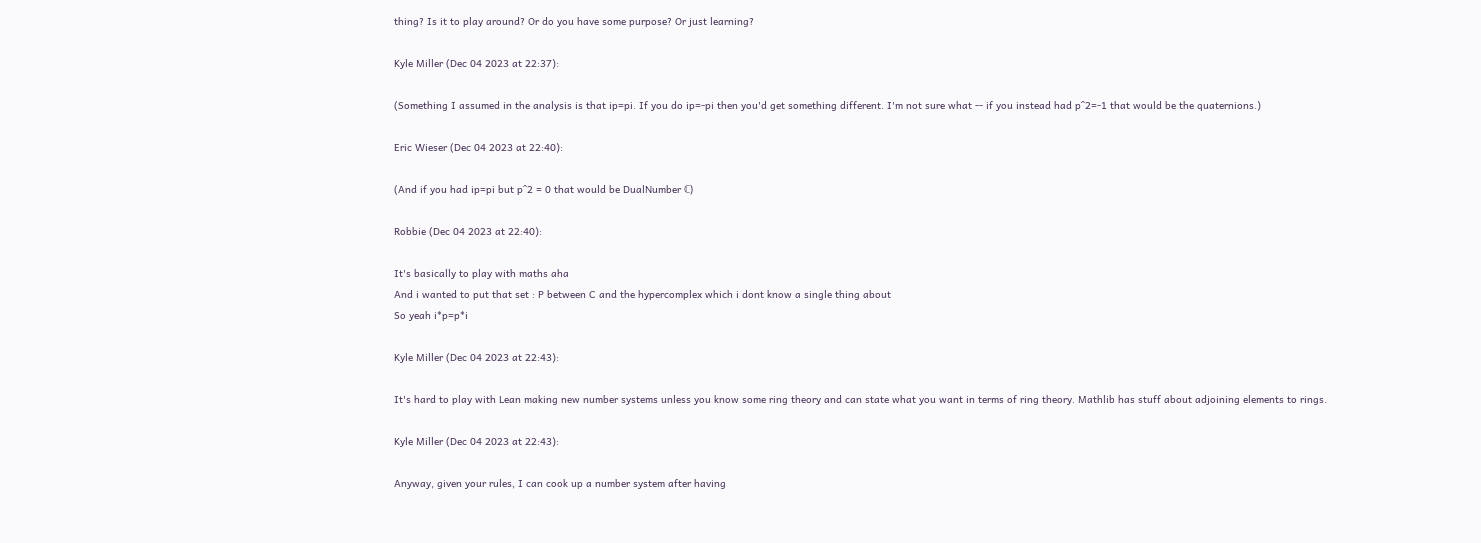thing? Is it to play around? Or do you have some purpose? Or just learning?

Kyle Miller (Dec 04 2023 at 22:37):

(Something I assumed in the analysis is that ip=pi. If you do ip=-pi then you'd get something different. I'm not sure what -- if you instead had p^2=-1 that would be the quaternions.)

Eric Wieser (Dec 04 2023 at 22:40):

(And if you had ip=pi but p^2 = 0 that would be DualNumber ℂ)

Robbie (Dec 04 2023 at 22:40):

It's basically to play with maths aha
And i wanted to put that set : P between C and the hypercomplex which i dont know a single thing about
So yeah i*p=p*i

Kyle Miller (Dec 04 2023 at 22:43):

It's hard to play with Lean making new number systems unless you know some ring theory and can state what you want in terms of ring theory. Mathlib has stuff about adjoining elements to rings.

Kyle Miller (Dec 04 2023 at 22:43):

Anyway, given your rules, I can cook up a number system after having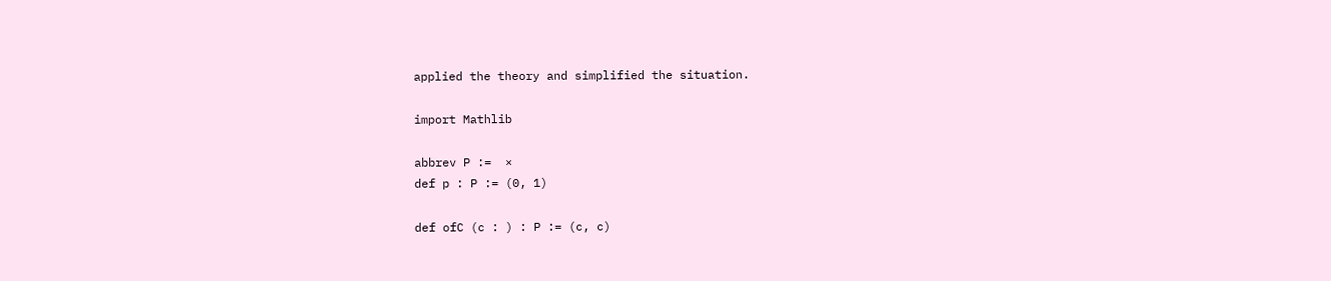applied the theory and simplified the situation.

import Mathlib

abbrev P :=  ×
def p : P := (0, 1)

def ofC (c : ) : P := (c, c)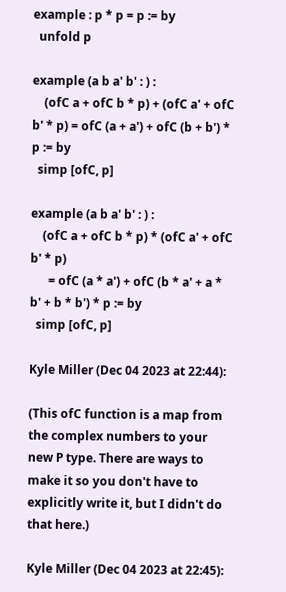example : p * p = p := by
  unfold p

example (a b a' b' : ) :
    (ofC a + ofC b * p) + (ofC a' + ofC b' * p) = ofC (a + a') + ofC (b + b') * p := by
  simp [ofC, p]

example (a b a' b' : ) :
    (ofC a + ofC b * p) * (ofC a' + ofC b' * p)
      = ofC (a * a') + ofC (b * a' + a * b' + b * b') * p := by
  simp [ofC, p]

Kyle Miller (Dec 04 2023 at 22:44):

(This ofC function is a map from the complex numbers to your new P type. There are ways to make it so you don't have to explicitly write it, but I didn't do that here.)

Kyle Miller (Dec 04 2023 at 22:45):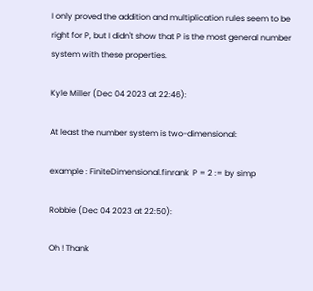I only proved the addition and multiplication rules seem to be right for P, but I didn't show that P is the most general number system with these properties.

Kyle Miller (Dec 04 2023 at 22:46):

At least the number system is two-dimensional:

example : FiniteDimensional.finrank  P = 2 := by simp

Robbie (Dec 04 2023 at 22:50):

Oh ! Thank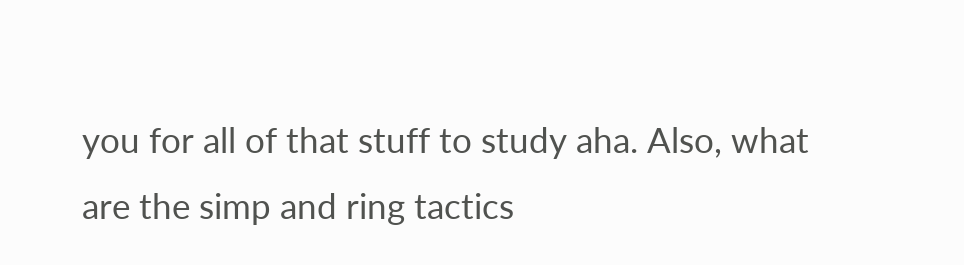you for all of that stuff to study aha. Also, what are the simp and ring tactics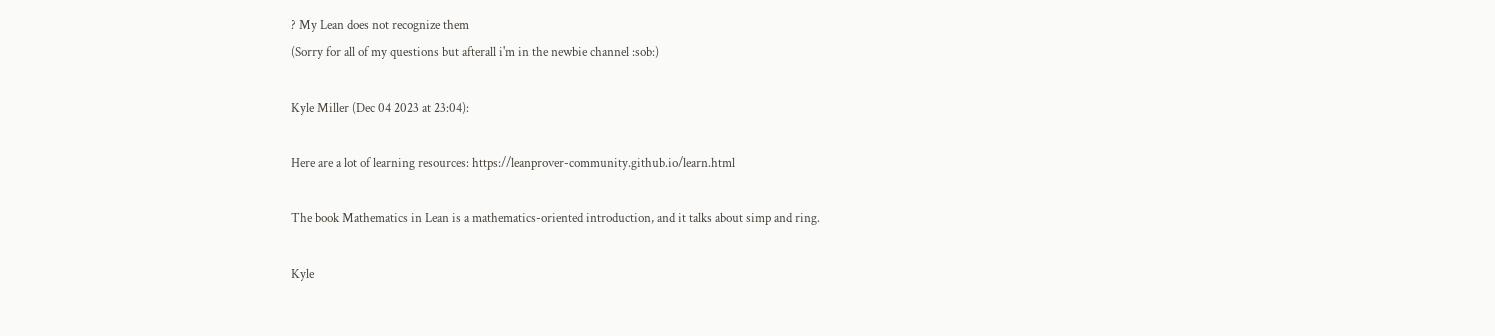? My Lean does not recognize them
(Sorry for all of my questions but afterall i'm in the newbie channel :sob:)

Kyle Miller (Dec 04 2023 at 23:04):

Here are a lot of learning resources: https://leanprover-community.github.io/learn.html

The book Mathematics in Lean is a mathematics-oriented introduction, and it talks about simp and ring.

Kyle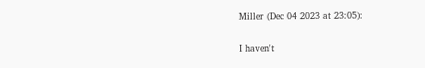Miller (Dec 04 2023 at 23:05):

I haven't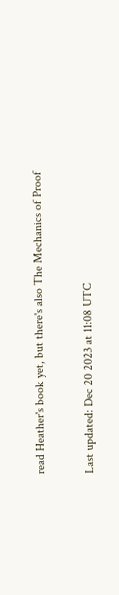read Heather's book yet, but there's also The Mechanics of Proof

Last updated: Dec 20 2023 at 11:08 UTC